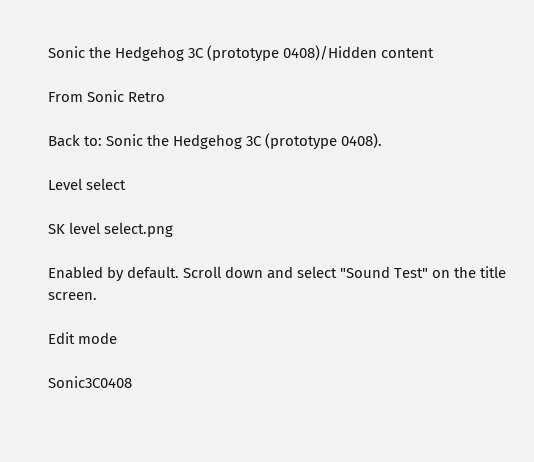Sonic the Hedgehog 3C (prototype 0408)/Hidden content

From Sonic Retro

Back to: Sonic the Hedgehog 3C (prototype 0408).

Level select

SK level select.png

Enabled by default. Scroll down and select "Sound Test" on the title screen.

Edit mode

Sonic3C0408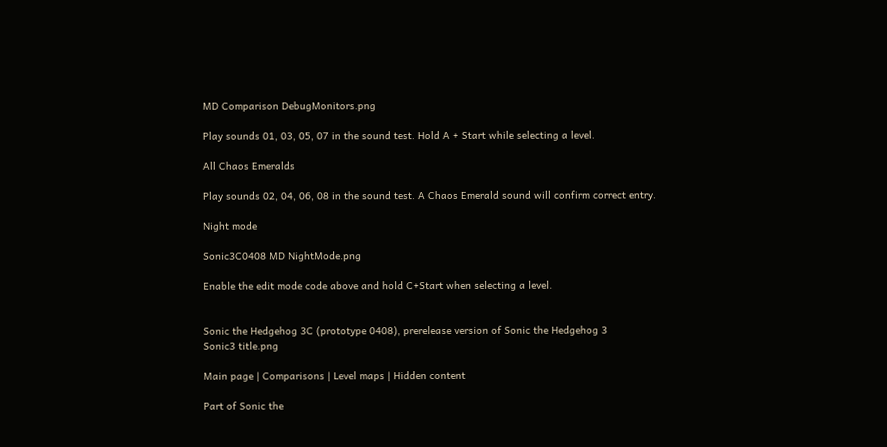MD Comparison DebugMonitors.png

Play sounds 01, 03, 05, 07 in the sound test. Hold A + Start while selecting a level.

All Chaos Emeralds

Play sounds 02, 04, 06, 08 in the sound test. A Chaos Emerald sound will confirm correct entry.

Night mode

Sonic3C0408 MD NightMode.png

Enable the edit mode code above and hold C+Start when selecting a level.


Sonic the Hedgehog 3C (prototype 0408), prerelease version of Sonic the Hedgehog 3
Sonic3 title.png

Main page | Comparisons | Level maps | Hidden content

Part of Sonic the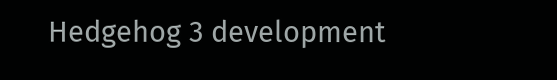Hedgehog 3 development